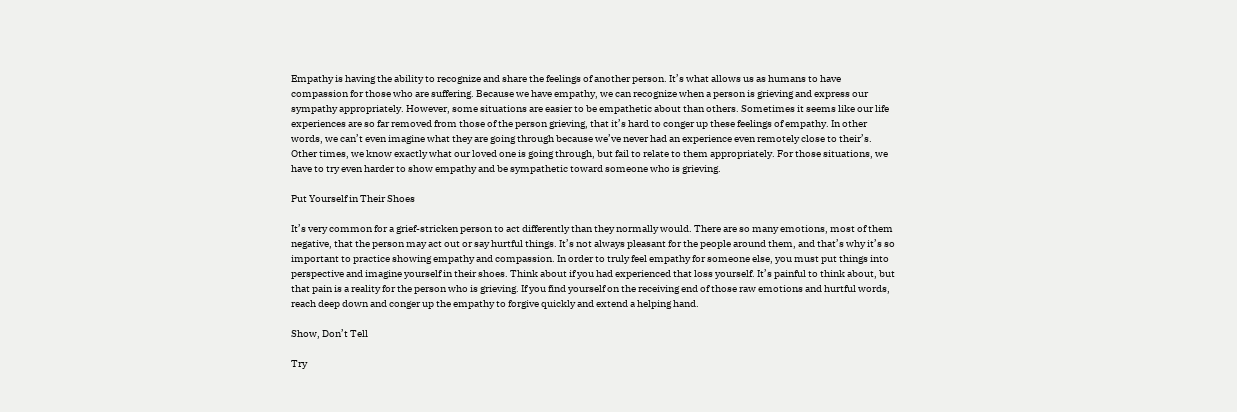Empathy is having the ability to recognize and share the feelings of another person. It’s what allows us as humans to have compassion for those who are suffering. Because we have empathy, we can recognize when a person is grieving and express our sympathy appropriately. However, some situations are easier to be empathetic about than others. Sometimes it seems like our life experiences are so far removed from those of the person grieving, that it’s hard to conger up these feelings of empathy. In other words, we can’t even imagine what they are going through because we’ve never had an experience even remotely close to their’s. Other times, we know exactly what our loved one is going through, but fail to relate to them appropriately. For those situations, we have to try even harder to show empathy and be sympathetic toward someone who is grieving.

Put Yourself in Their Shoes

It’s very common for a grief-stricken person to act differently than they normally would. There are so many emotions, most of them negative, that the person may act out or say hurtful things. It’s not always pleasant for the people around them, and that’s why it’s so important to practice showing empathy and compassion. In order to truly feel empathy for someone else, you must put things into perspective and imagine yourself in their shoes. Think about if you had experienced that loss yourself. It’s painful to think about, but that pain is a reality for the person who is grieving. If you find yourself on the receiving end of those raw emotions and hurtful words, reach deep down and conger up the empathy to forgive quickly and extend a helping hand.

Show, Don’t Tell

Try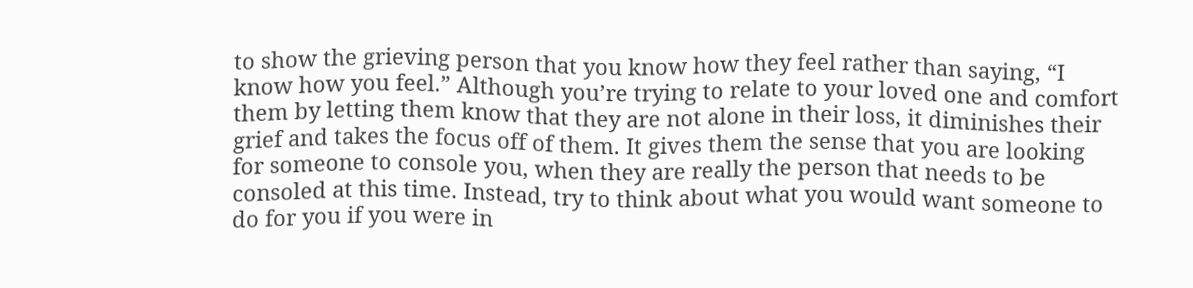to show the grieving person that you know how they feel rather than saying, “I know how you feel.” Although you’re trying to relate to your loved one and comfort them by letting them know that they are not alone in their loss, it diminishes their grief and takes the focus off of them. It gives them the sense that you are looking for someone to console you, when they are really the person that needs to be consoled at this time. Instead, try to think about what you would want someone to do for you if you were in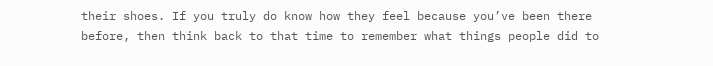their shoes. If you truly do know how they feel because you’ve been there before, then think back to that time to remember what things people did to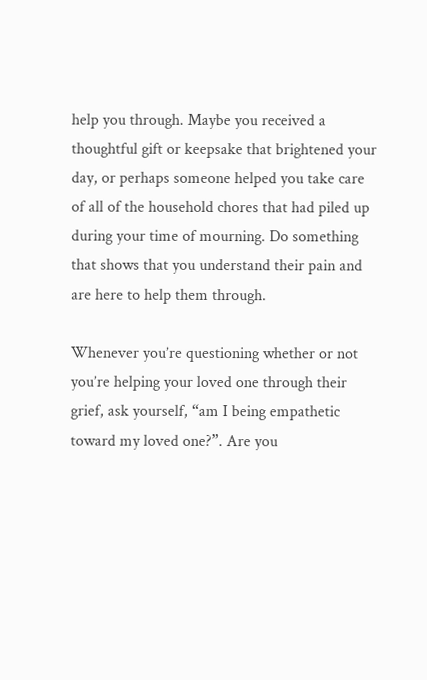help you through. Maybe you received a thoughtful gift or keepsake that brightened your day, or perhaps someone helped you take care of all of the household chores that had piled up during your time of mourning. Do something that shows that you understand their pain and are here to help them through.

Whenever you’re questioning whether or not you’re helping your loved one through their grief, ask yourself, “am I being empathetic toward my loved one?”. Are you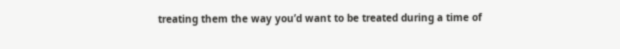treating them the way you’d want to be treated during a time of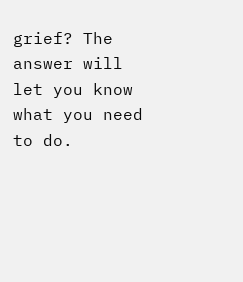grief? The answer will let you know what you need to do.